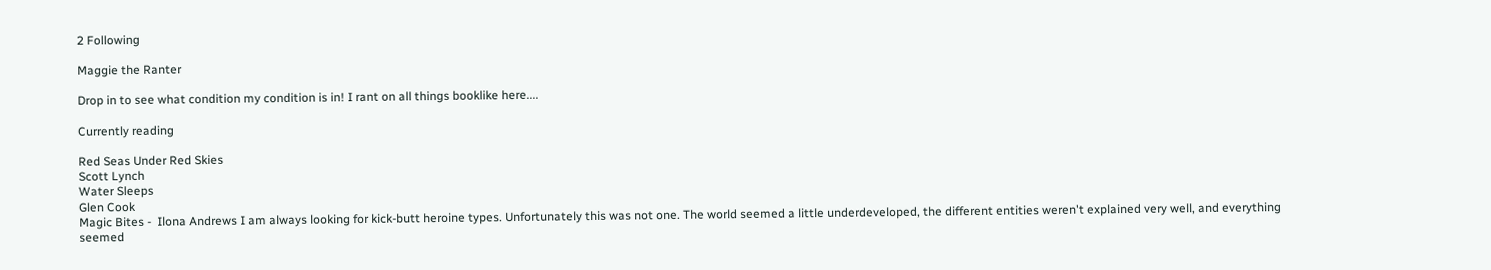2 Following

Maggie the Ranter

Drop in to see what condition my condition is in! I rant on all things booklike here....

Currently reading

Red Seas Under Red Skies
Scott Lynch
Water Sleeps
Glen Cook
Magic Bites -  Ilona Andrews I am always looking for kick-butt heroine types. Unfortunately this was not one. The world seemed a little underdeveloped, the different entities weren't explained very well, and everything seemed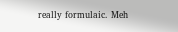really formulaic. Meh